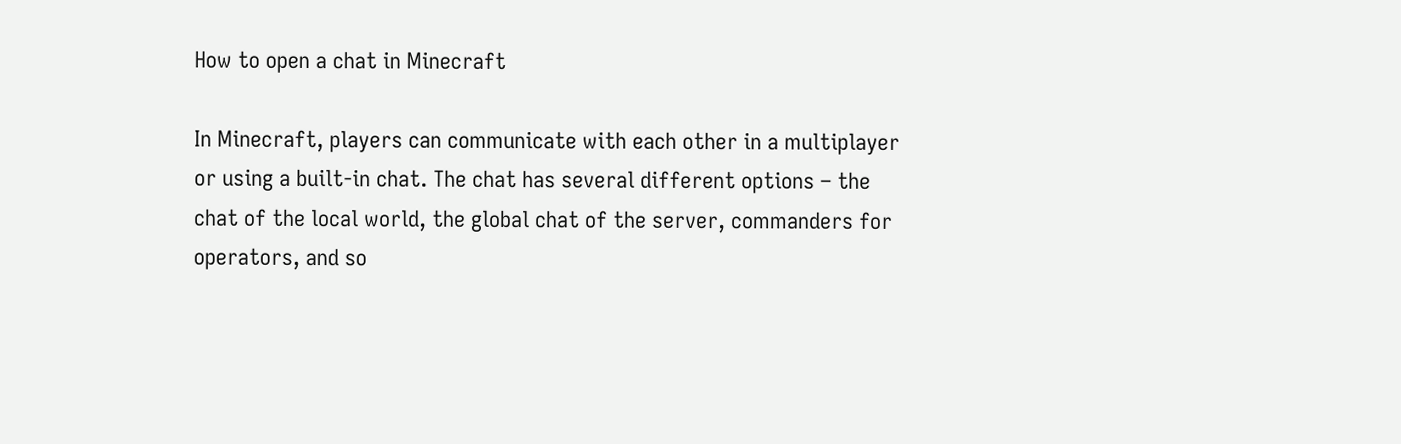How to open a chat in Minecraft

In Minecraft, players can communicate with each other in a multiplayer or using a built-in chat. The chat has several different options – the chat of the local world, the global chat of the server, commanders for operators, and so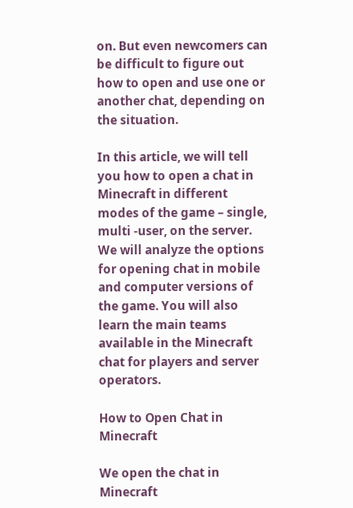on. But even newcomers can be difficult to figure out how to open and use one or another chat, depending on the situation.

In this article, we will tell you how to open a chat in Minecraft in different modes of the game – single, multi -user, on the server. We will analyze the options for opening chat in mobile and computer versions of the game. You will also learn the main teams available in the Minecraft chat for players and server operators.

How to Open Chat in Minecraft

We open the chat in Minecraft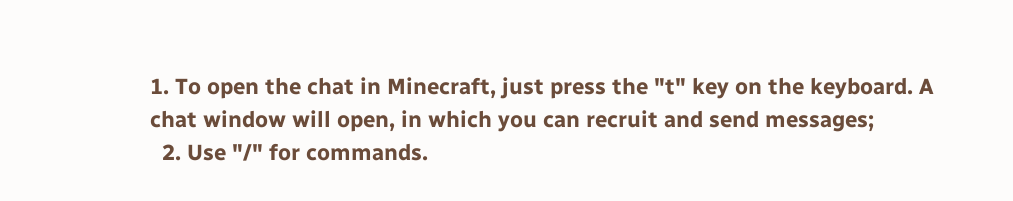1. To open the chat in Minecraft, just press the "t" key on the keyboard. A chat window will open, in which you can recruit and send messages;
  2. Use "/" for commands.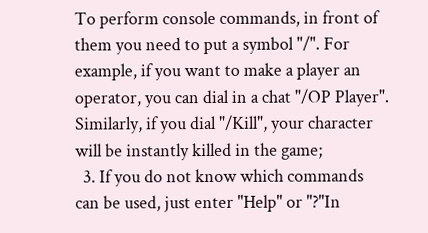To perform console commands, in front of them you need to put a symbol "/". For example, if you want to make a player an operator, you can dial in a chat "/OP Player". Similarly, if you dial "/Kill", your character will be instantly killed in the game;
  3. If you do not know which commands can be used, just enter "Help" or "?"In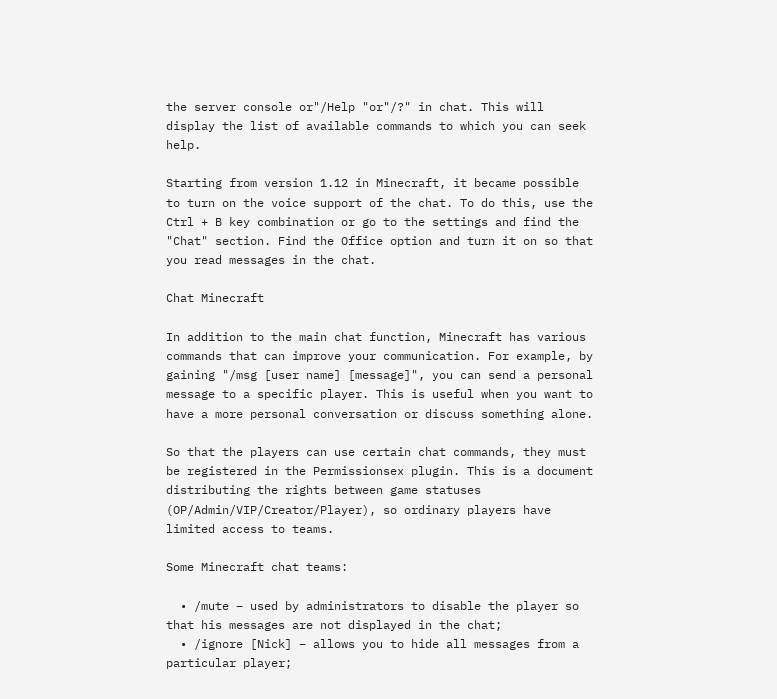the server console or"/Help "or"/?" in chat. This will display the list of available commands to which you can seek help.

Starting from version 1.12 in Minecraft, it became possible to turn on the voice support of the chat. To do this, use the Ctrl + B key combination or go to the settings and find the "Chat" section. Find the Office option and turn it on so that you read messages in the chat.

Chat Minecraft

In addition to the main chat function, Minecraft has various commands that can improve your communication. For example, by gaining "/msg [user name] [message]", you can send a personal message to a specific player. This is useful when you want to have a more personal conversation or discuss something alone.

So that the players can use certain chat commands, they must be registered in the Permissionsex plugin. This is a document distributing the rights between game statuses (OP/Admin/VIP/Creator/Player), so ordinary players have limited access to teams.

Some Minecraft chat teams:

  • /mute – used by administrators to disable the player so that his messages are not displayed in the chat;
  • /ignore [Nick] – allows you to hide all messages from a particular player;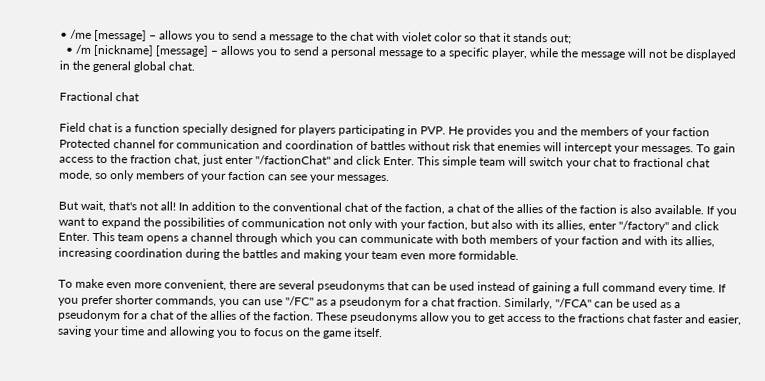• /me [message] – allows you to send a message to the chat with violet color so that it stands out;
  • /m [nickname] [message] – allows you to send a personal message to a specific player, while the message will not be displayed in the general global chat.

Fractional chat

Field chat is a function specially designed for players participating in PVP. He provides you and the members of your faction Protected channel for communication and coordination of battles without risk that enemies will intercept your messages. To gain access to the fraction chat, just enter "/factionChat" and click Enter. This simple team will switch your chat to fractional chat mode, so only members of your faction can see your messages.

But wait, that's not all! In addition to the conventional chat of the faction, a chat of the allies of the faction is also available. If you want to expand the possibilities of communication not only with your faction, but also with its allies, enter "/factory" and click Enter. This team opens a channel through which you can communicate with both members of your faction and with its allies, increasing coordination during the battles and making your team even more formidable.

To make even more convenient, there are several pseudonyms that can be used instead of gaining a full command every time. If you prefer shorter commands, you can use "/FC" as a pseudonym for a chat fraction. Similarly, "/FCA" can be used as a pseudonym for a chat of the allies of the faction. These pseudonyms allow you to get access to the fractions chat faster and easier, saving your time and allowing you to focus on the game itself.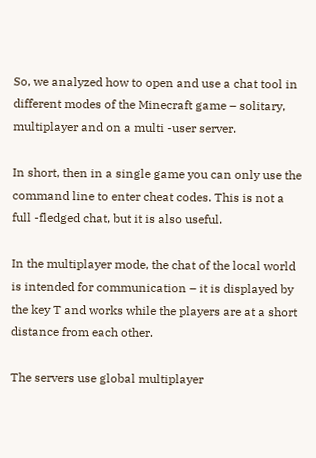So, we analyzed how to open and use a chat tool in different modes of the Minecraft game – solitary, multiplayer and on a multi -user server.

In short, then in a single game you can only use the command line to enter cheat codes. This is not a full -fledged chat, but it is also useful.

In the multiplayer mode, the chat of the local world is intended for communication – it is displayed by the key T and works while the players are at a short distance from each other.

The servers use global multiplayer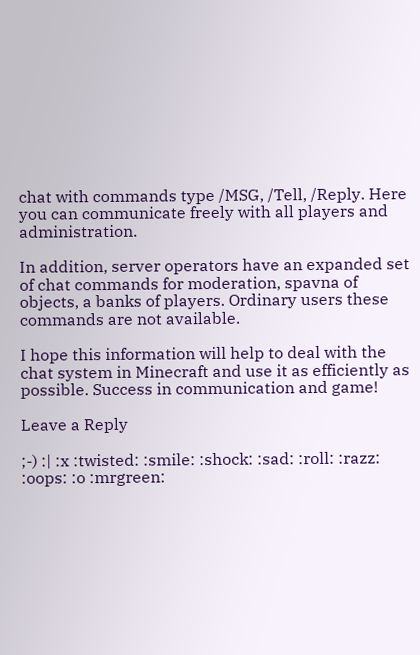chat with commands type /MSG, /Tell, /Reply. Here you can communicate freely with all players and administration.

In addition, server operators have an expanded set of chat commands for moderation, spavna of objects, a banks of players. Ordinary users these commands are not available.

I hope this information will help to deal with the chat system in Minecraft and use it as efficiently as possible. Success in communication and game!

Leave a Reply

;-) :| :x :twisted: :smile: :shock: :sad: :roll: :razz: :oops: :o :mrgreen: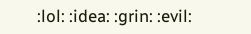:lol: :idea: :grin: :evil: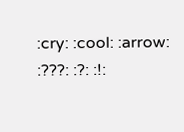:cry: :cool: :arrow: :???: :?: :!: